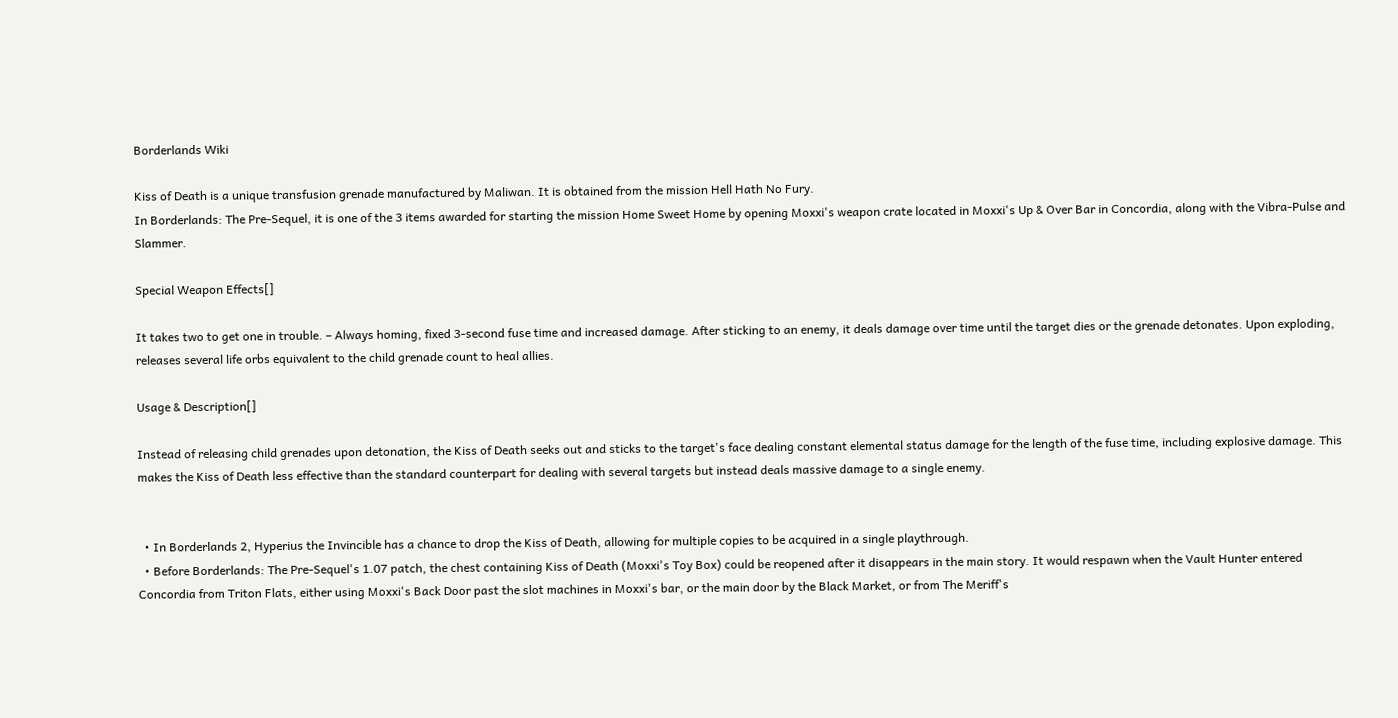Borderlands Wiki

Kiss of Death is a unique transfusion grenade manufactured by Maliwan. It is obtained from the mission Hell Hath No Fury.
In Borderlands: The Pre-Sequel, it is one of the 3 items awarded for starting the mission Home Sweet Home by opening Moxxi's weapon crate located in Moxxi's Up & Over Bar in Concordia, along with the Vibra-Pulse and Slammer.

Special Weapon Effects[]

It takes two to get one in trouble. – Always homing, fixed 3-second fuse time and increased damage. After sticking to an enemy, it deals damage over time until the target dies or the grenade detonates. Upon exploding, releases several life orbs equivalent to the child grenade count to heal allies.

Usage & Description[]

Instead of releasing child grenades upon detonation, the Kiss of Death seeks out and sticks to the target's face dealing constant elemental status damage for the length of the fuse time, including explosive damage. This makes the Kiss of Death less effective than the standard counterpart for dealing with several targets but instead deals massive damage to a single enemy.


  • In Borderlands 2, Hyperius the Invincible has a chance to drop the Kiss of Death, allowing for multiple copies to be acquired in a single playthrough.
  • Before Borderlands: The Pre-Sequel's 1.07 patch, the chest containing Kiss of Death (Moxxi's Toy Box) could be reopened after it disappears in the main story. It would respawn when the Vault Hunter entered Concordia from Triton Flats, either using Moxxi's Back Door past the slot machines in Moxxi's bar, or the main door by the Black Market, or from The Meriff's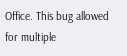Office. This bug allowed for multiple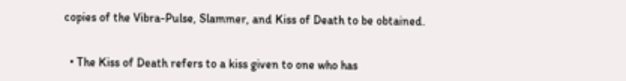copies of the Vibra-Pulse, Slammer, and Kiss of Death to be obtained.


  • The Kiss of Death refers to a kiss given to one who has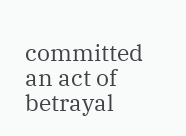committed an act of betrayal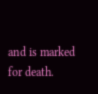and is marked for death.